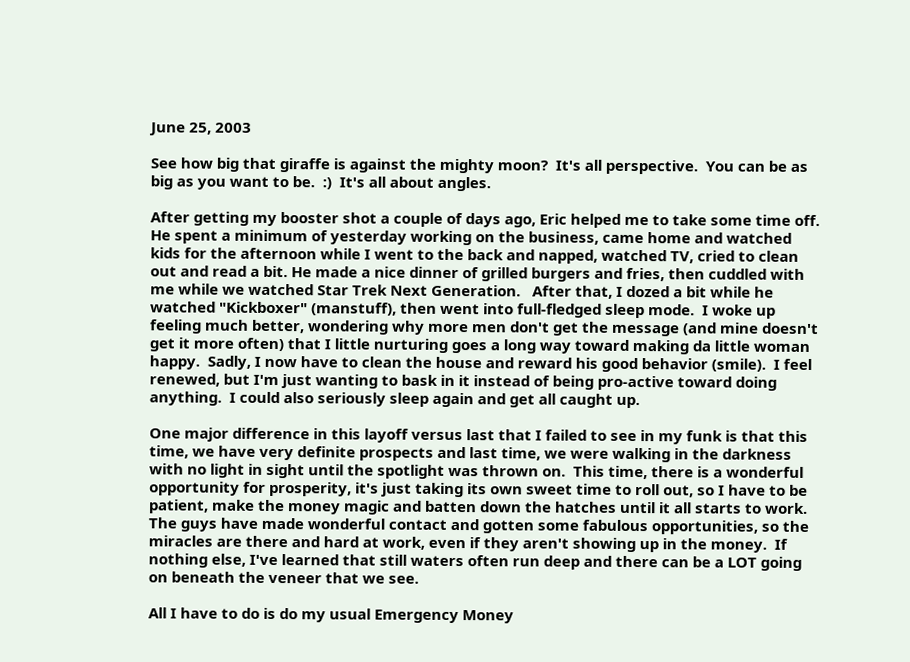June 25, 2003

See how big that giraffe is against the mighty moon?  It's all perspective.  You can be as big as you want to be.  :)  It's all about angles.

After getting my booster shot a couple of days ago, Eric helped me to take some time off.  He spent a minimum of yesterday working on the business, came home and watched kids for the afternoon while I went to the back and napped, watched TV, cried to clean out and read a bit. He made a nice dinner of grilled burgers and fries, then cuddled with me while we watched Star Trek Next Generation.   After that, I dozed a bit while he watched "Kickboxer" (manstuff), then went into full-fledged sleep mode.  I woke up feeling much better, wondering why more men don't get the message (and mine doesn't get it more often) that I little nurturing goes a long way toward making da little woman happy.  Sadly, I now have to clean the house and reward his good behavior (smile).  I feel renewed, but I'm just wanting to bask in it instead of being pro-active toward doing anything.  I could also seriously sleep again and get all caught up.

One major difference in this layoff versus last that I failed to see in my funk is that this time, we have very definite prospects and last time, we were walking in the darkness with no light in sight until the spotlight was thrown on.  This time, there is a wonderful opportunity for prosperity, it's just taking its own sweet time to roll out, so I have to be patient, make the money magic and batten down the hatches until it all starts to work.  The guys have made wonderful contact and gotten some fabulous opportunities, so the miracles are there and hard at work, even if they aren't showing up in the money.  If nothing else, I've learned that still waters often run deep and there can be a LOT going on beneath the veneer that we see.

All I have to do is do my usual Emergency Money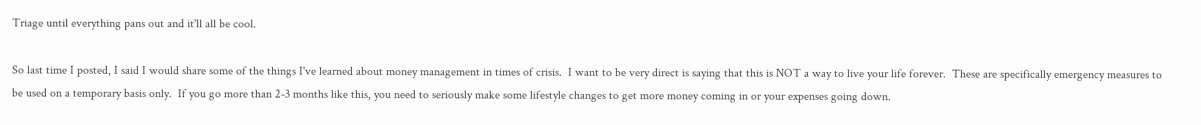Triage until everything pans out and it'll all be cool.

So last time I posted, I said I would share some of the things I've learned about money management in times of crisis.  I want to be very direct is saying that this is NOT a way to live your life forever.  These are specifically emergency measures to be used on a temporary basis only.  If you go more than 2-3 months like this, you need to seriously make some lifestyle changes to get more money coming in or your expenses going down.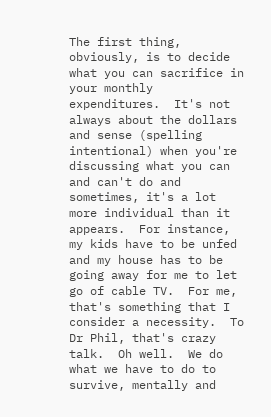The first thing, obviously, is to decide what you can sacrifice in your monthly expenditures.  It's not always about the dollars and sense (spelling intentional) when you're discussing what you can and can't do and sometimes, it's a lot more individual than it appears.  For instance, my kids have to be unfed and my house has to be going away for me to let go of cable TV.  For me, that's something that I consider a necessity.  To Dr Phil, that's crazy talk.  Oh well.  We do what we have to do to survive, mentally and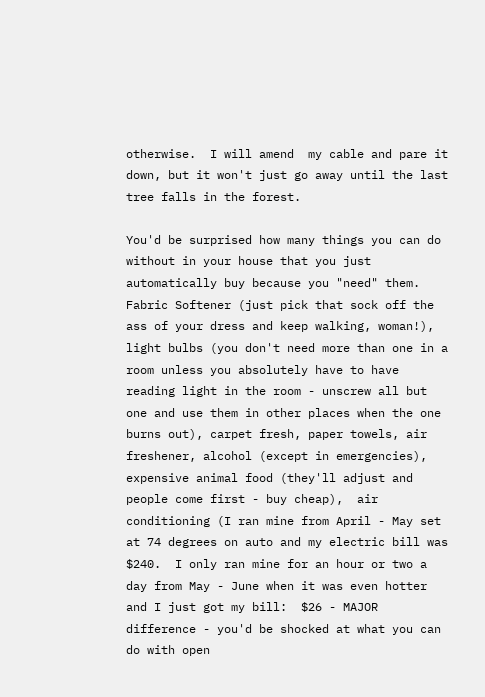otherwise.  I will amend  my cable and pare it down, but it won't just go away until the last tree falls in the forest.

You'd be surprised how many things you can do without in your house that you just automatically buy because you "need" them.  Fabric Softener (just pick that sock off the ass of your dress and keep walking, woman!), light bulbs (you don't need more than one in a room unless you absolutely have to have  reading light in the room - unscrew all but one and use them in other places when the one burns out), carpet fresh, paper towels, air freshener, alcohol (except in emergencies), expensive animal food (they'll adjust and people come first - buy cheap),  air conditioning (I ran mine from April - May set at 74 degrees on auto and my electric bill was $240.  I only ran mine for an hour or two a day from May - June when it was even hotter and I just got my bill:  $26 - MAJOR difference - you'd be shocked at what you can do with open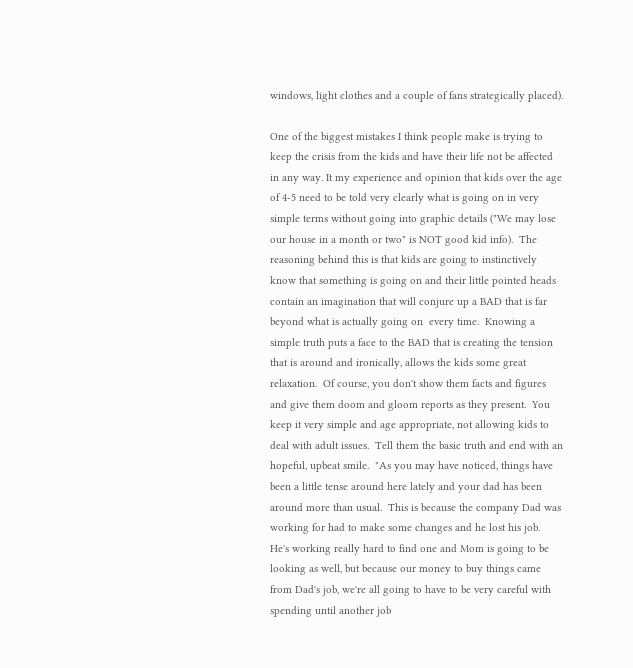windows, light clothes and a couple of fans strategically placed).

One of the biggest mistakes I think people make is trying to keep the crisis from the kids and have their life not be affected in any way. It my experience and opinion that kids over the age of 4-5 need to be told very clearly what is going on in very simple terms without going into graphic details ("We may lose our house in a month or two" is NOT good kid info).  The reasoning behind this is that kids are going to instinctively know that something is going on and their little pointed heads contain an imagination that will conjure up a BAD that is far beyond what is actually going on  every time.  Knowing a simple truth puts a face to the BAD that is creating the tension that is around and ironically, allows the kids some great relaxation.  Of course, you don't show them facts and figures and give them doom and gloom reports as they present.  You keep it very simple and age appropriate, not allowing kids to deal with adult issues.  Tell them the basic truth and end with an hopeful, upbeat smile.  "As you may have noticed, things have been a little tense around here lately and your dad has been around more than usual.  This is because the company Dad was working for had to make some changes and he lost his job.  He's working really hard to find one and Mom is going to be looking as well, but because our money to buy things came from Dad's job, we're all going to have to be very careful with spending until another job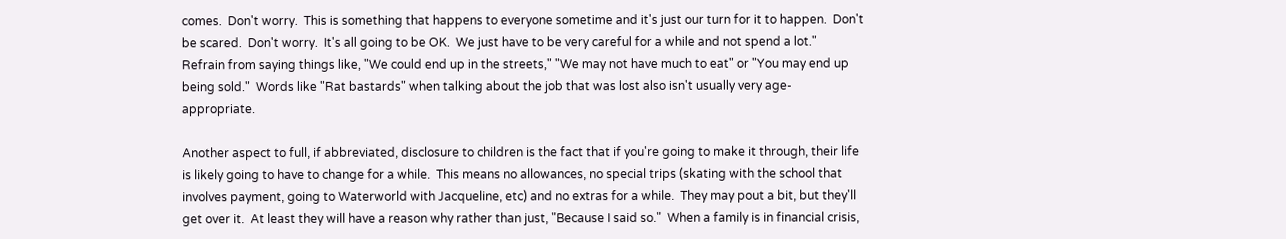comes.  Don't worry.  This is something that happens to everyone sometime and it's just our turn for it to happen.  Don't be scared.  Don't worry.  It's all going to be OK.  We just have to be very careful for a while and not spend a lot."  Refrain from saying things like, "We could end up in the streets," "We may not have much to eat" or "You may end up being sold."  Words like "Rat bastards" when talking about the job that was lost also isn't usually very age-appropriate.

Another aspect to full, if abbreviated, disclosure to children is the fact that if you're going to make it through, their life is likely going to have to change for a while.  This means no allowances, no special trips (skating with the school that involves payment, going to Waterworld with Jacqueline, etc) and no extras for a while.  They may pout a bit, but they'll get over it.  At least they will have a reason why rather than just, "Because I said so."  When a family is in financial crisis,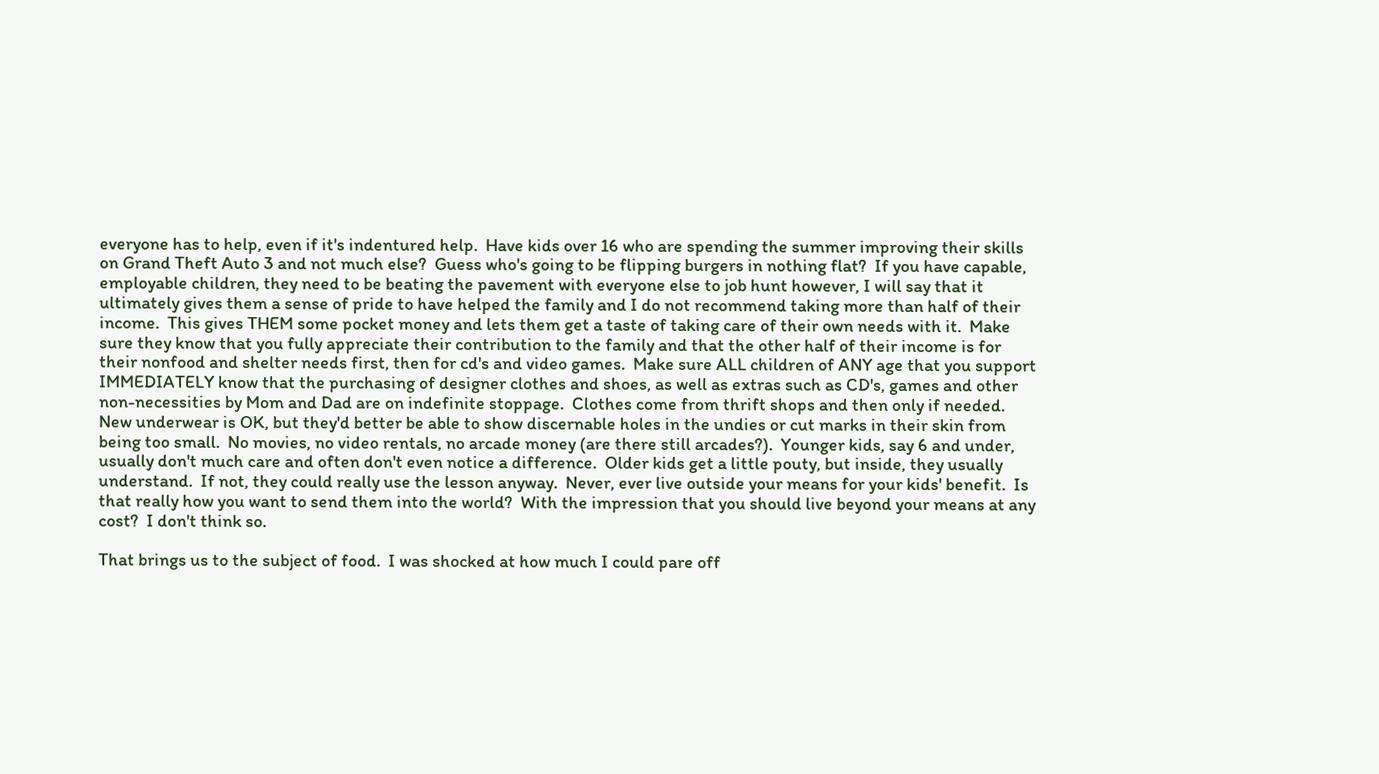everyone has to help, even if it's indentured help.  Have kids over 16 who are spending the summer improving their skills on Grand Theft Auto 3 and not much else?  Guess who's going to be flipping burgers in nothing flat?  If you have capable, employable children, they need to be beating the pavement with everyone else to job hunt however, I will say that it ultimately gives them a sense of pride to have helped the family and I do not recommend taking more than half of their income.  This gives THEM some pocket money and lets them get a taste of taking care of their own needs with it.  Make sure they know that you fully appreciate their contribution to the family and that the other half of their income is for their nonfood and shelter needs first, then for cd's and video games.  Make sure ALL children of ANY age that you support IMMEDIATELY know that the purchasing of designer clothes and shoes, as well as extras such as CD's, games and other non-necessities by Mom and Dad are on indefinite stoppage.  Clothes come from thrift shops and then only if needed.  New underwear is OK, but they'd better be able to show discernable holes in the undies or cut marks in their skin from being too small.  No movies, no video rentals, no arcade money (are there still arcades?).  Younger kids, say 6 and under, usually don't much care and often don't even notice a difference.  Older kids get a little pouty, but inside, they usually understand.  If not, they could really use the lesson anyway.  Never, ever live outside your means for your kids' benefit.  Is that really how you want to send them into the world?  With the impression that you should live beyond your means at any cost?  I don't think so.

That brings us to the subject of food.  I was shocked at how much I could pare off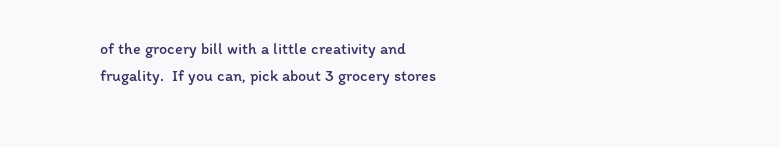of the grocery bill with a little creativity and frugality.  If you can, pick about 3 grocery stores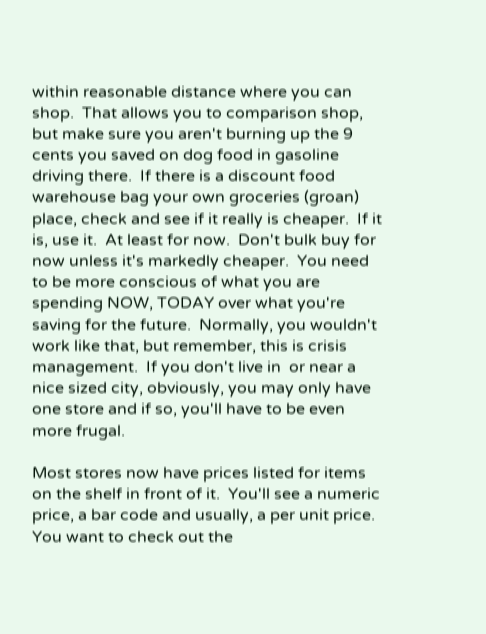within reasonable distance where you can shop.  That allows you to comparison shop, but make sure you aren't burning up the 9 cents you saved on dog food in gasoline driving there.  If there is a discount food warehouse bag your own groceries (groan) place, check and see if it really is cheaper.  If it is, use it.  At least for now.  Don't bulk buy for now unless it's markedly cheaper.  You need to be more conscious of what you are spending NOW, TODAY over what you're saving for the future.  Normally, you wouldn't work like that, but remember, this is crisis management.  If you don't live in  or near a nice sized city, obviously, you may only have one store and if so, you'll have to be even more frugal.

Most stores now have prices listed for items on the shelf in front of it.  You'll see a numeric price, a bar code and usually, a per unit price.  You want to check out the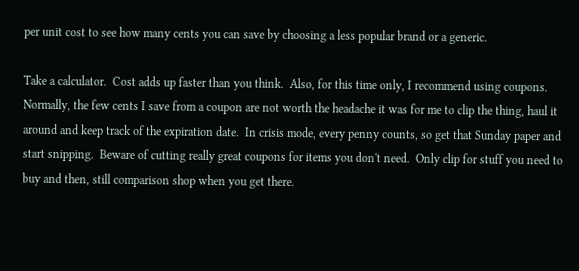per unit cost to see how many cents you can save by choosing a less popular brand or a generic.

Take a calculator.  Cost adds up faster than you think.  Also, for this time only, I recommend using coupons.  Normally, the few cents I save from a coupon are not worth the headache it was for me to clip the thing, haul it around and keep track of the expiration date.  In crisis mode, every penny counts, so get that Sunday paper and start snipping.  Beware of cutting really great coupons for items you don't need.  Only clip for stuff you need to buy and then, still comparison shop when you get there.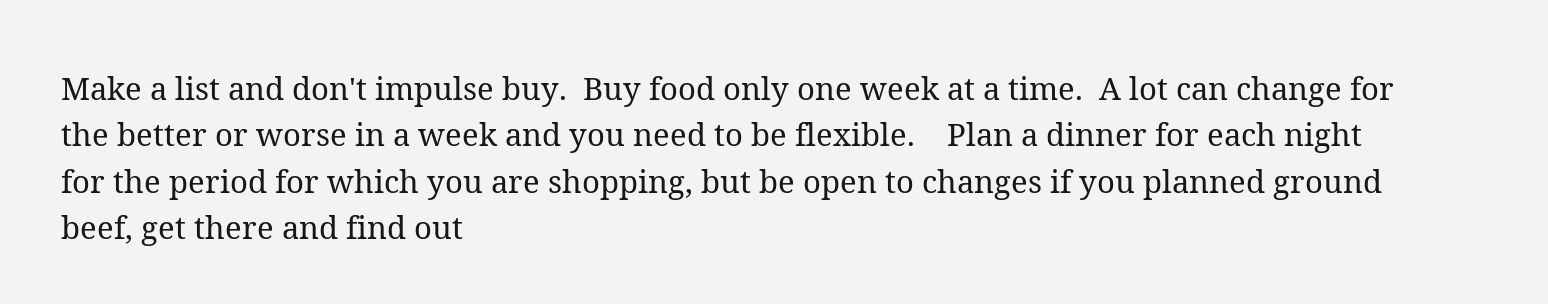Make a list and don't impulse buy.  Buy food only one week at a time.  A lot can change for the better or worse in a week and you need to be flexible.    Plan a dinner for each night for the period for which you are shopping, but be open to changes if you planned ground beef, get there and find out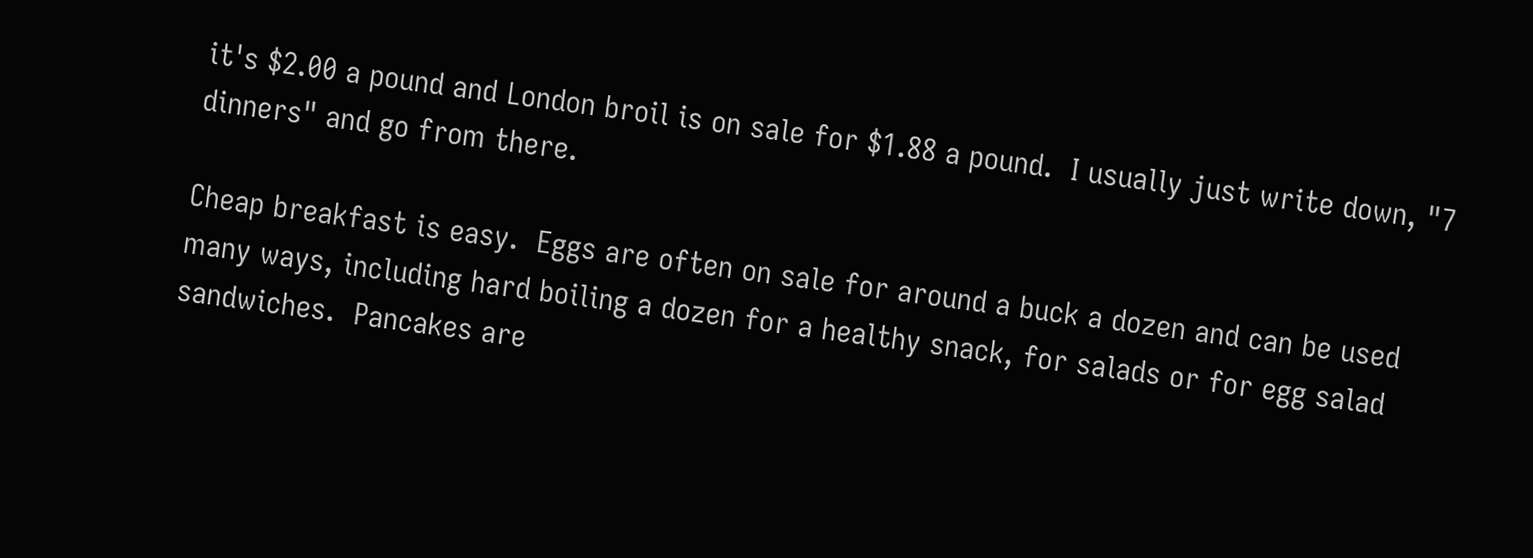it's $2.00 a pound and London broil is on sale for $1.88 a pound.  I usually just write down, "7 dinners" and go from there.

Cheap breakfast is easy.  Eggs are often on sale for around a buck a dozen and can be used many ways, including hard boiling a dozen for a healthy snack, for salads or for egg salad sandwiches.  Pancakes are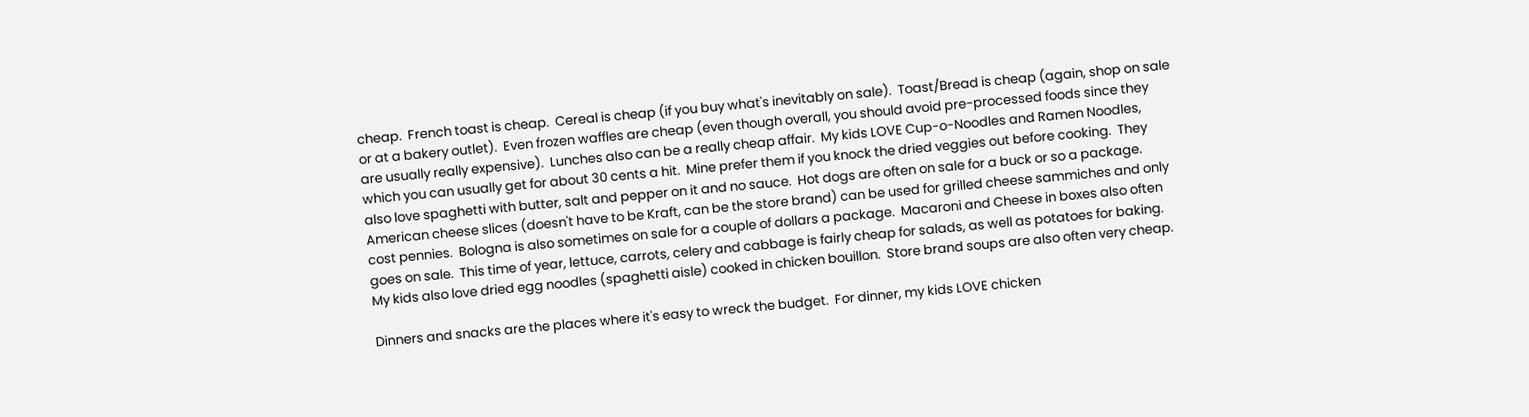cheap.  French toast is cheap.  Cereal is cheap (if you buy what's inevitably on sale).  Toast/Bread is cheap (again, shop on sale or at a bakery outlet).  Even frozen waffles are cheap (even though overall, you should avoid pre-processed foods since they are usually really expensive).  Lunches also can be a really cheap affair.  My kids LOVE Cup-o-Noodles and Ramen Noodles, which you can usually get for about 30 cents a hit.  Mine prefer them if you knock the dried veggies out before cooking.  They also love spaghetti with butter, salt and pepper on it and no sauce.  Hot dogs are often on sale for a buck or so a package.  American cheese slices (doesn't have to be Kraft, can be the store brand) can be used for grilled cheese sammiches and only cost pennies.  Bologna is also sometimes on sale for a couple of dollars a package.  Macaroni and Cheese in boxes also often goes on sale.  This time of year, lettuce, carrots, celery and cabbage is fairly cheap for salads, as well as potatoes for baking.  My kids also love dried egg noodles (spaghetti aisle) cooked in chicken bouillon.  Store brand soups are also often very cheap.

Dinners and snacks are the places where it's easy to wreck the budget.  For dinner, my kids LOVE chicken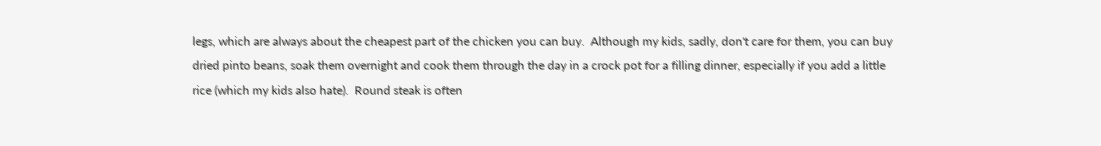legs, which are always about the cheapest part of the chicken you can buy.  Although my kids, sadly, don't care for them, you can buy dried pinto beans, soak them overnight and cook them through the day in a crock pot for a filling dinner, especially if you add a little rice (which my kids also hate).  Round steak is often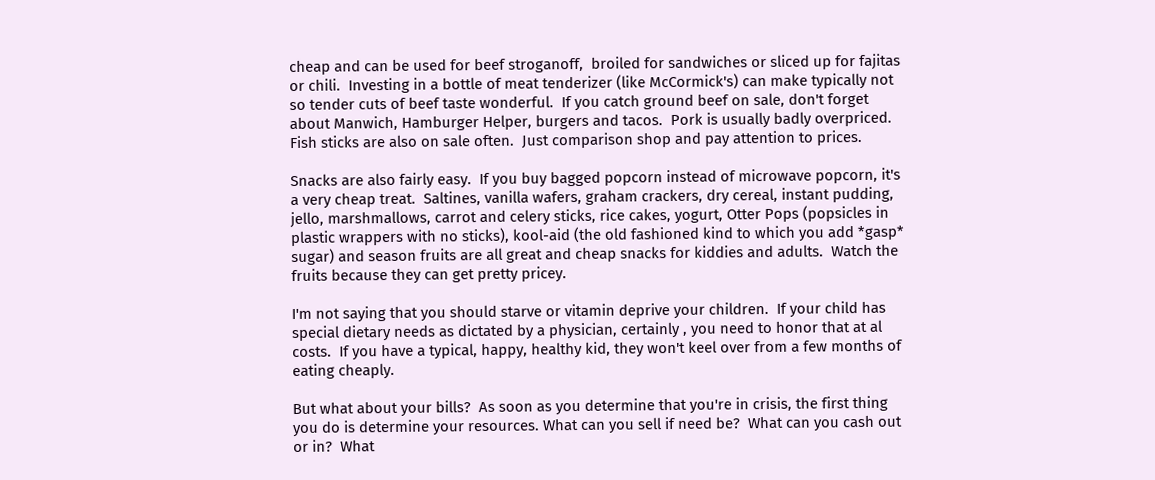cheap and can be used for beef stroganoff,  broiled for sandwiches or sliced up for fajitas or chili.  Investing in a bottle of meat tenderizer (like McCormick's) can make typically not so tender cuts of beef taste wonderful.  If you catch ground beef on sale, don't forget about Manwich, Hamburger Helper, burgers and tacos.  Pork is usually badly overpriced.  Fish sticks are also on sale often.  Just comparison shop and pay attention to prices.

Snacks are also fairly easy.  If you buy bagged popcorn instead of microwave popcorn, it's a very cheap treat.  Saltines, vanilla wafers, graham crackers, dry cereal, instant pudding, jello, marshmallows, carrot and celery sticks, rice cakes, yogurt, Otter Pops (popsicles in plastic wrappers with no sticks), kool-aid (the old fashioned kind to which you add *gasp* sugar) and season fruits are all great and cheap snacks for kiddies and adults.  Watch the fruits because they can get pretty pricey.

I'm not saying that you should starve or vitamin deprive your children.  If your child has special dietary needs as dictated by a physician, certainly , you need to honor that at al costs.  If you have a typical, happy, healthy kid, they won't keel over from a few months of eating cheaply.

But what about your bills?  As soon as you determine that you're in crisis, the first thing you do is determine your resources. What can you sell if need be?  What can you cash out or in?  What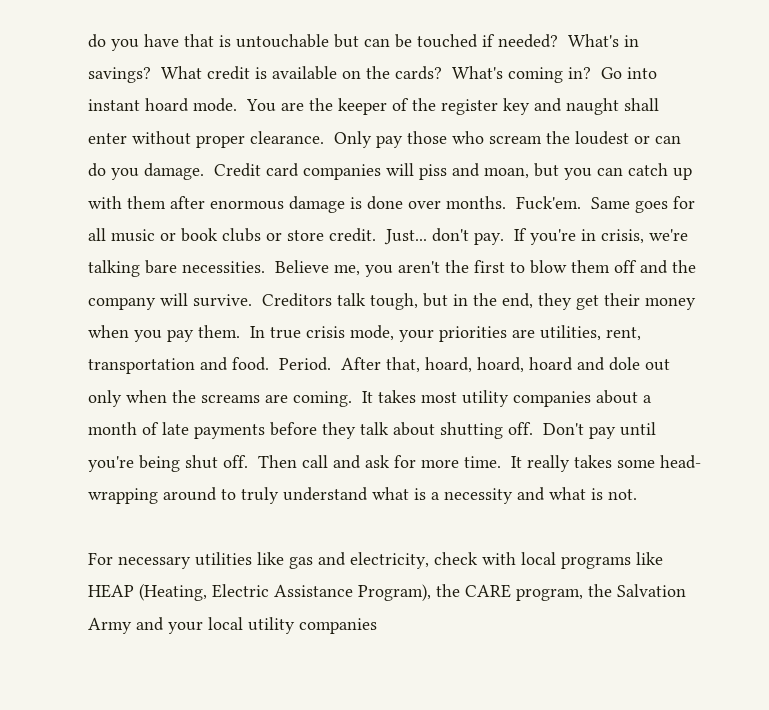do you have that is untouchable but can be touched if needed?  What's in savings?  What credit is available on the cards?  What's coming in?  Go into instant hoard mode.  You are the keeper of the register key and naught shall enter without proper clearance.  Only pay those who scream the loudest or can do you damage.  Credit card companies will piss and moan, but you can catch up with them after enormous damage is done over months.  Fuck'em.  Same goes for all music or book clubs or store credit.  Just... don't pay.  If you're in crisis, we're talking bare necessities.  Believe me, you aren't the first to blow them off and the company will survive.  Creditors talk tough, but in the end, they get their money when you pay them.  In true crisis mode, your priorities are utilities, rent, transportation and food.  Period.  After that, hoard, hoard, hoard and dole out only when the screams are coming.  It takes most utility companies about a month of late payments before they talk about shutting off.  Don't pay until you're being shut off.  Then call and ask for more time.  It really takes some head-wrapping around to truly understand what is a necessity and what is not.

For necessary utilities like gas and electricity, check with local programs like HEAP (Heating, Electric Assistance Program), the CARE program, the Salvation Army and your local utility companies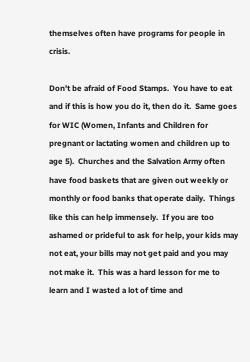themselves often have programs for people in crisis.

Don't be afraid of Food Stamps.  You have to eat and if this is how you do it, then do it.  Same goes for WIC (Women, Infants and Children for pregnant or lactating women and children up to age 5).  Churches and the Salvation Army often have food baskets that are given out weekly or monthly or food banks that operate daily.  Things like this can help immensely.  If you are too ashamed or prideful to ask for help, your kids may not eat, your bills may not get paid and you may not make it.  This was a hard lesson for me to learn and I wasted a lot of time and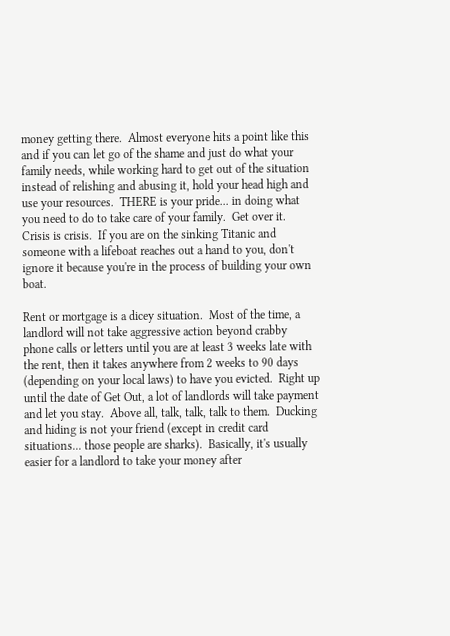money getting there.  Almost everyone hits a point like this and if you can let go of the shame and just do what your family needs, while working hard to get out of the situation instead of relishing and abusing it, hold your head high and use your resources.  THERE is your pride... in doing what you need to do to take care of your family.  Get over it.  Crisis is crisis.  If you are on the sinking Titanic and someone with a lifeboat reaches out a hand to you, don't ignore it because you're in the process of building your own boat.

Rent or mortgage is a dicey situation.  Most of the time, a landlord will not take aggressive action beyond crabby phone calls or letters until you are at least 3 weeks late with the rent, then it takes anywhere from 2 weeks to 90 days (depending on your local laws) to have you evicted.  Right up until the date of Get Out, a lot of landlords will take payment and let you stay.  Above all, talk, talk, talk to them.  Ducking and hiding is not your friend (except in credit card situations... those people are sharks).  Basically, it's usually easier for a landlord to take your money after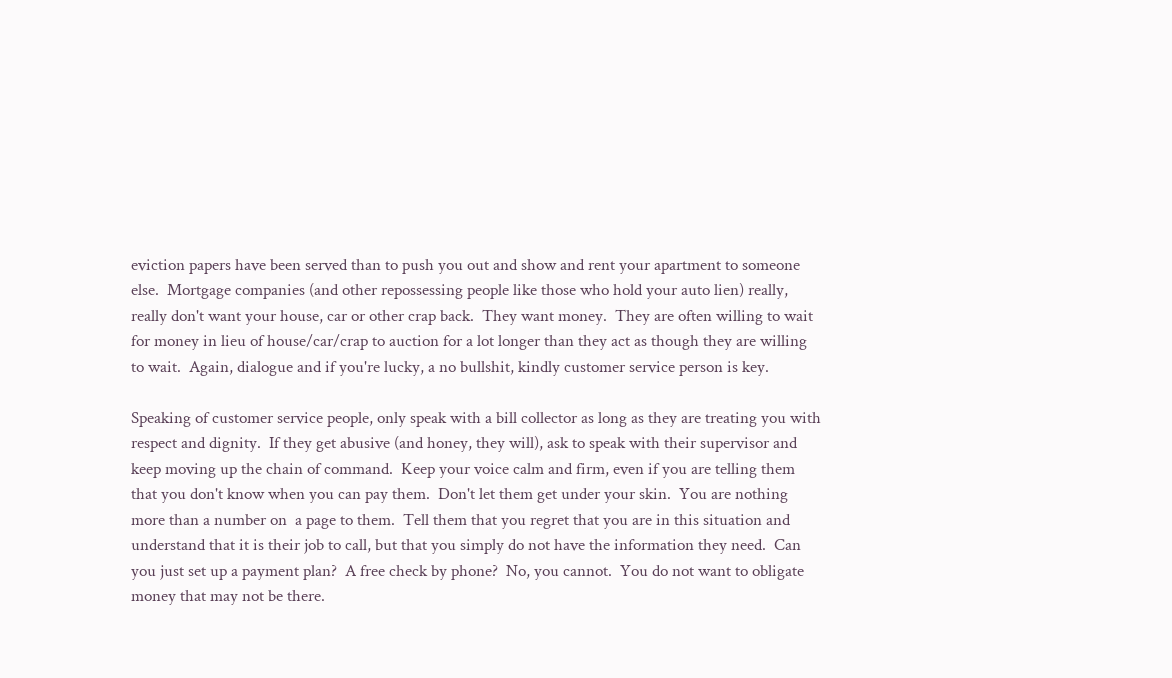eviction papers have been served than to push you out and show and rent your apartment to someone else.  Mortgage companies (and other repossessing people like those who hold your auto lien) really, really don't want your house, car or other crap back.  They want money.  They are often willing to wait  for money in lieu of house/car/crap to auction for a lot longer than they act as though they are willing to wait.  Again, dialogue and if you're lucky, a no bullshit, kindly customer service person is key.

Speaking of customer service people, only speak with a bill collector as long as they are treating you with respect and dignity.  If they get abusive (and honey, they will), ask to speak with their supervisor and keep moving up the chain of command.  Keep your voice calm and firm, even if you are telling them that you don't know when you can pay them.  Don't let them get under your skin.  You are nothing more than a number on  a page to them.  Tell them that you regret that you are in this situation and understand that it is their job to call, but that you simply do not have the information they need.  Can you just set up a payment plan?  A free check by phone?  No, you cannot.  You do not want to obligate money that may not be there.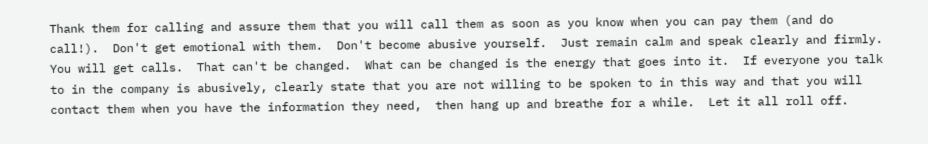Thank them for calling and assure them that you will call them as soon as you know when you can pay them (and do call!).  Don't get emotional with them.  Don't become abusive yourself.  Just remain calm and speak clearly and firmly.  You will get calls.  That can't be changed.  What can be changed is the energy that goes into it.  If everyone you talk to in the company is abusively, clearly state that you are not willing to be spoken to in this way and that you will contact them when you have the information they need,  then hang up and breathe for a while.  Let it all roll off.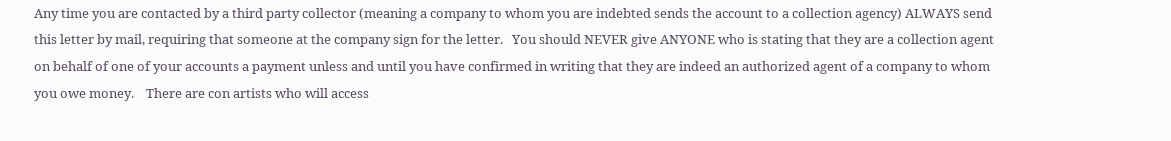Any time you are contacted by a third party collector (meaning a company to whom you are indebted sends the account to a collection agency) ALWAYS send this letter by mail, requiring that someone at the company sign for the letter.   You should NEVER give ANYONE who is stating that they are a collection agent on behalf of one of your accounts a payment unless and until you have confirmed in writing that they are indeed an authorized agent of a company to whom you owe money.    There are con artists who will access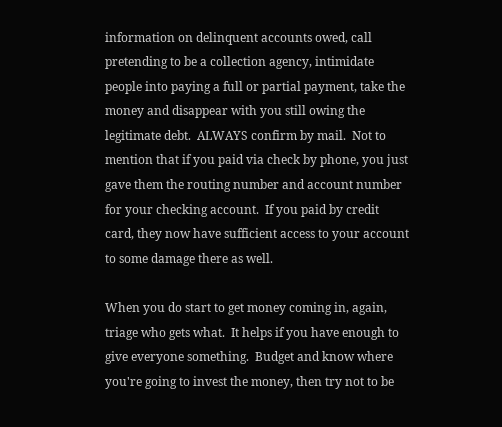information on delinquent accounts owed, call pretending to be a collection agency, intimidate people into paying a full or partial payment, take the money and disappear with you still owing the legitimate debt.  ALWAYS confirm by mail.  Not to mention that if you paid via check by phone, you just gave them the routing number and account number for your checking account.  If you paid by credit card, they now have sufficient access to your account to some damage there as well.

When you do start to get money coming in, again, triage who gets what.  It helps if you have enough to give everyone something.  Budget and know where you're going to invest the money, then try not to be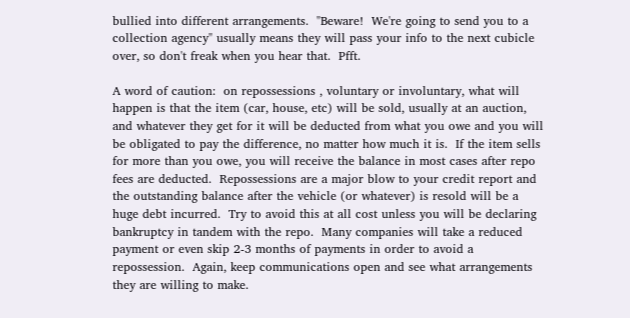bullied into different arrangements.  "Beware!  We're going to send you to a collection agency" usually means they will pass your info to the next cubicle over, so don't freak when you hear that.  Pfft.

A word of caution:  on repossessions , voluntary or involuntary, what will happen is that the item (car, house, etc) will be sold, usually at an auction, and whatever they get for it will be deducted from what you owe and you will be obligated to pay the difference, no matter how much it is.  If the item sells for more than you owe, you will receive the balance in most cases after repo fees are deducted.  Repossessions are a major blow to your credit report and the outstanding balance after the vehicle (or whatever) is resold will be a huge debt incurred.  Try to avoid this at all cost unless you will be declaring bankruptcy in tandem with the repo.  Many companies will take a reduced payment or even skip 2-3 months of payments in order to avoid a repossession.  Again, keep communications open and see what arrangements they are willing to make.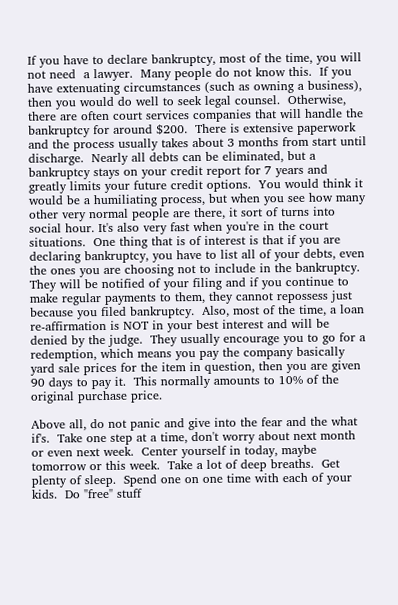If you have to declare bankruptcy, most of the time, you will not need  a lawyer.  Many people do not know this.  If you have extenuating circumstances (such as owning a business), then you would do well to seek legal counsel.  Otherwise, there are often court services companies that will handle the bankruptcy for around $200.  There is extensive paperwork and the process usually takes about 3 months from start until discharge.  Nearly all debts can be eliminated, but a bankruptcy stays on your credit report for 7 years and greatly limits your future credit options.  You would think it would be a humiliating process, but when you see how many other very normal people are there, it sort of turns into social hour. It's also very fast when you're in the court situations.  One thing that is of interest is that if you are declaring bankruptcy, you have to list all of your debts, even the ones you are choosing not to include in the bankruptcy.  They will be notified of your filing and if you continue to make regular payments to them, they cannot repossess just because you filed bankruptcy.  Also, most of the time, a loan re-affirmation is NOT in your best interest and will be denied by the judge.  They usually encourage you to go for a redemption, which means you pay the company basically yard sale prices for the item in question, then you are given 90 days to pay it.  This normally amounts to 10% of the original purchase price.

Above all, do not panic and give into the fear and the what if's.  Take one step at a time, don't worry about next month or even next week.  Center yourself in today, maybe tomorrow or this week.  Take a lot of deep breaths.  Get plenty of sleep.  Spend one on one time with each of your kids.  Do "free" stuff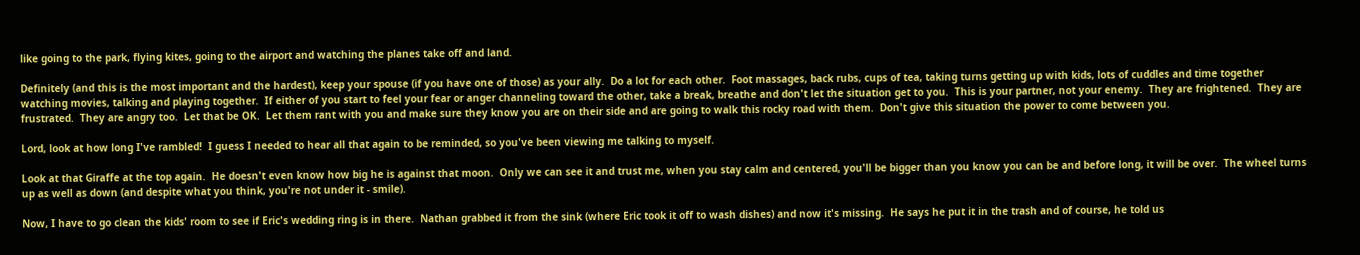like going to the park, flying kites, going to the airport and watching the planes take off and land.

Definitely (and this is the most important and the hardest), keep your spouse (if you have one of those) as your ally.  Do a lot for each other.  Foot massages, back rubs, cups of tea, taking turns getting up with kids, lots of cuddles and time together watching movies, talking and playing together.  If either of you start to feel your fear or anger channeling toward the other, take a break, breathe and don't let the situation get to you.  This is your partner, not your enemy.  They are frightened.  They are frustrated.  They are angry too.  Let that be OK.  Let them rant with you and make sure they know you are on their side and are going to walk this rocky road with them.  Don't give this situation the power to come between you.

Lord, look at how long I've rambled!  I guess I needed to hear all that again to be reminded, so you've been viewing me talking to myself.

Look at that Giraffe at the top again.  He doesn't even know how big he is against that moon.  Only we can see it and trust me, when you stay calm and centered, you'll be bigger than you know you can be and before long, it will be over.  The wheel turns up as well as down (and despite what you think, you're not under it - smile).

Now, I have to go clean the kids' room to see if Eric's wedding ring is in there.  Nathan grabbed it from the sink (where Eric took it off to wash dishes) and now it's missing.  He says he put it in the trash and of course, he told us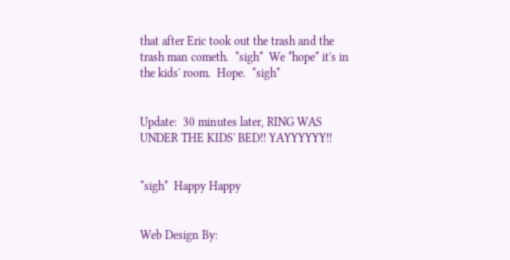that after Eric took out the trash and the trash man cometh.  *sigh*  We *hope* it's in the kids' room.  Hope.  *sigh*


Update:  30 minutes later, RING WAS UNDER THE KIDS' BED!! YAYYYYYY!!


*sigh*  Happy Happy


Web Design By: